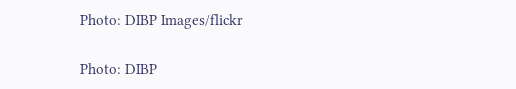Photo: DIBP Images/flickr

Photo: DIBP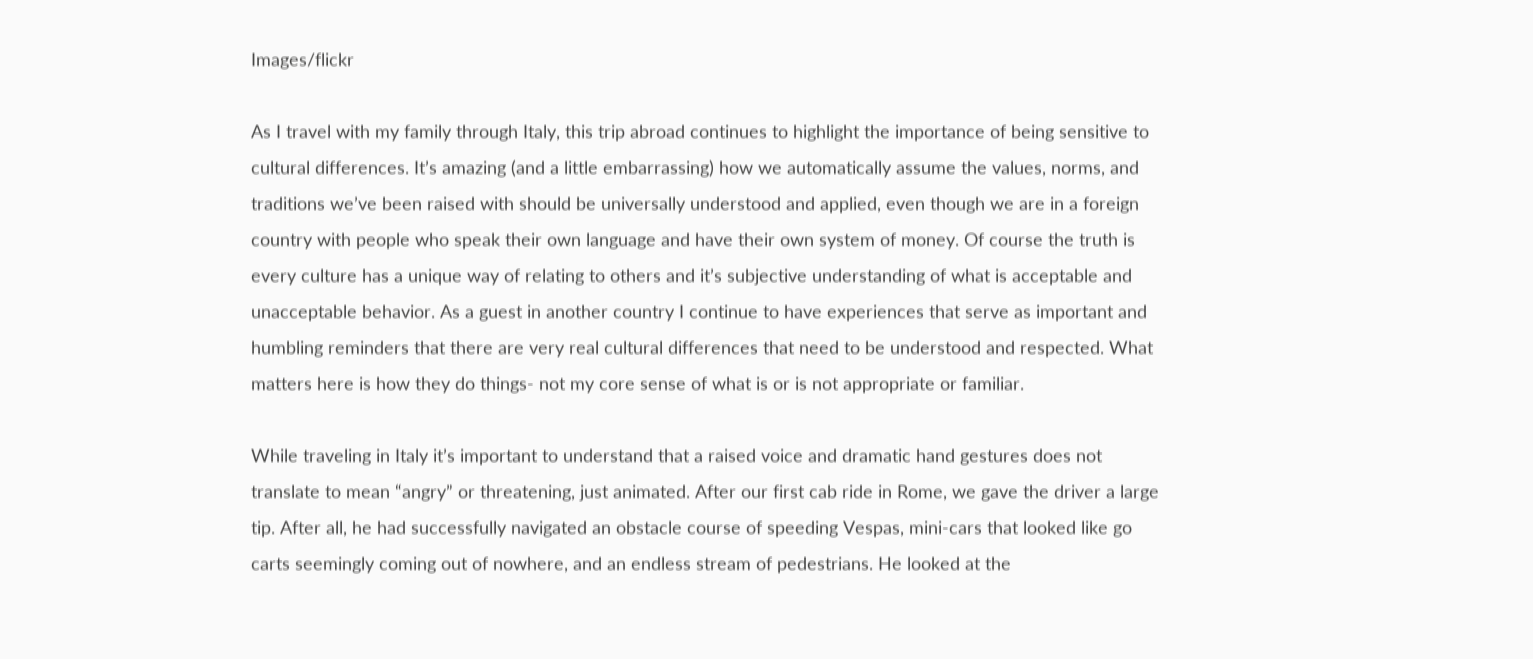Images/flickr

As I travel with my family through Italy, this trip abroad continues to highlight the importance of being sensitive to cultural differences. It’s amazing (and a little embarrassing) how we automatically assume the values, norms, and traditions we’ve been raised with should be universally understood and applied, even though we are in a foreign country with people who speak their own language and have their own system of money. Of course the truth is every culture has a unique way of relating to others and it’s subjective understanding of what is acceptable and unacceptable behavior. As a guest in another country I continue to have experiences that serve as important and humbling reminders that there are very real cultural differences that need to be understood and respected. What matters here is how they do things- not my core sense of what is or is not appropriate or familiar.

While traveling in Italy it’s important to understand that a raised voice and dramatic hand gestures does not translate to mean “angry” or threatening, just animated. After our first cab ride in Rome, we gave the driver a large tip. After all, he had successfully navigated an obstacle course of speeding Vespas, mini-cars that looked like go carts seemingly coming out of nowhere, and an endless stream of pedestrians. He looked at the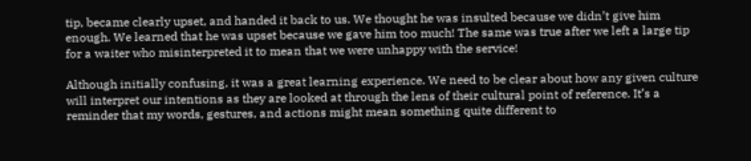tip, became clearly upset, and handed it back to us. We thought he was insulted because we didn’t give him enough. We learned that he was upset because we gave him too much! The same was true after we left a large tip for a waiter who misinterpreted it to mean that we were unhappy with the service!

Although initially confusing, it was a great learning experience. We need to be clear about how any given culture will interpret our intentions as they are looked at through the lens of their cultural point of reference. It’s a reminder that my words, gestures, and actions might mean something quite different to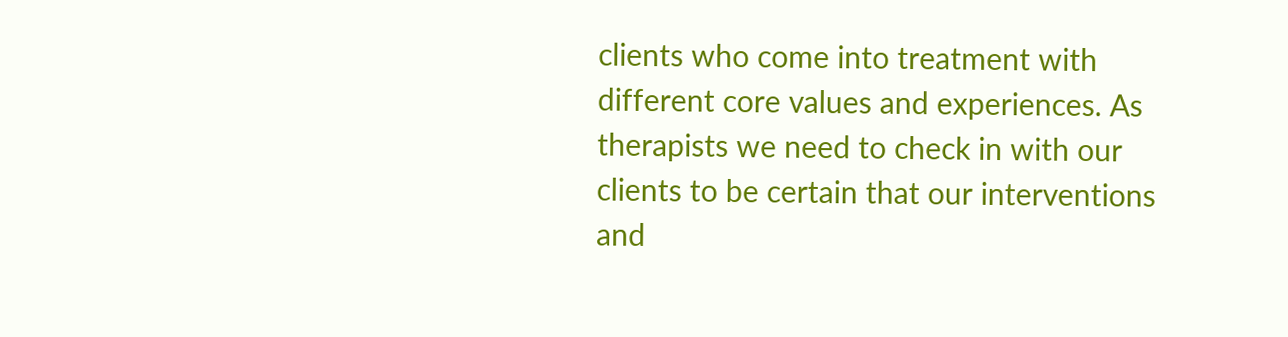clients who come into treatment with different core values and experiences. As therapists we need to check in with our clients to be certain that our interventions and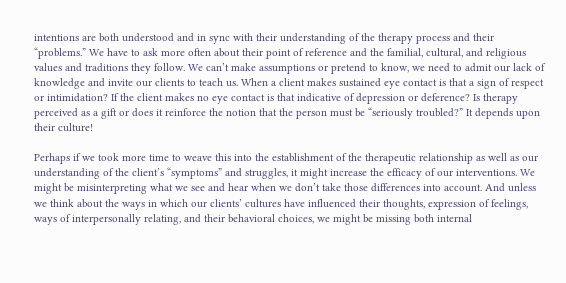intentions are both understood and in sync with their understanding of the therapy process and their “problems.” We have to ask more often about their point of reference and the familial, cultural, and religious values and traditions they follow. We can’t make assumptions or pretend to know, we need to admit our lack of knowledge and invite our clients to teach us. When a client makes sustained eye contact is that a sign of respect or intimidation? If the client makes no eye contact is that indicative of depression or deference? Is therapy perceived as a gift or does it reinforce the notion that the person must be “seriously troubled?” It depends upon their culture!

Perhaps if we took more time to weave this into the establishment of the therapeutic relationship as well as our understanding of the client’s “symptoms” and struggles, it might increase the efficacy of our interventions. We might be misinterpreting what we see and hear when we don’t take those differences into account. And unless we think about the ways in which our clients’ cultures have influenced their thoughts, expression of feelings, ways of interpersonally relating, and their behavioral choices, we might be missing both internal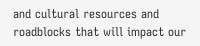and cultural resources and roadblocks that will impact our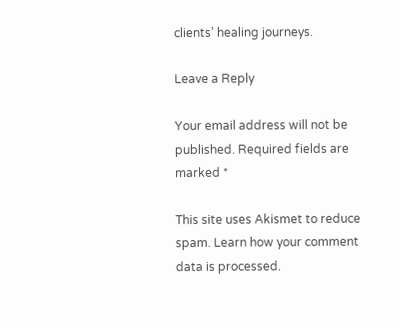clients’ healing journeys.

Leave a Reply

Your email address will not be published. Required fields are marked *

This site uses Akismet to reduce spam. Learn how your comment data is processed.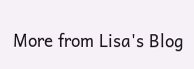More from Lisa's Blog